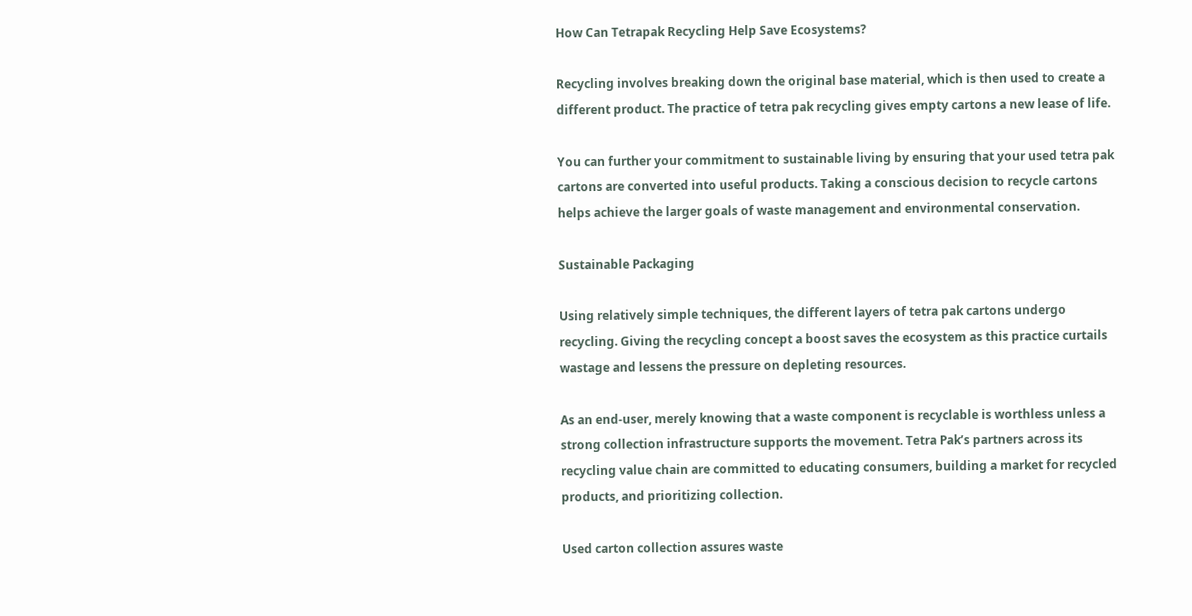How Can Tetrapak Recycling Help Save Ecosystems?

Recycling involves breaking down the original base material, which is then used to create a different product. The practice of tetra pak recycling gives empty cartons a new lease of life.

You can further your commitment to sustainable living by ensuring that your used tetra pak cartons are converted into useful products. Taking a conscious decision to recycle cartons helps achieve the larger goals of waste management and environmental conservation.

Sustainable Packaging

Using relatively simple techniques, the different layers of tetra pak cartons undergo recycling. Giving the recycling concept a boost saves the ecosystem as this practice curtails wastage and lessens the pressure on depleting resources.

As an end-user, merely knowing that a waste component is recyclable is worthless unless a strong collection infrastructure supports the movement. Tetra Pak’s partners across its recycling value chain are committed to educating consumers, building a market for recycled products, and prioritizing collection.

Used carton collection assures waste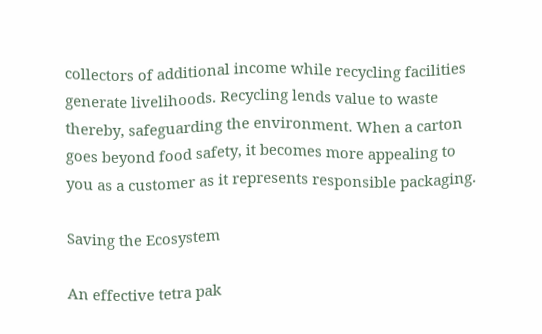collectors of additional income while recycling facilities generate livelihoods. Recycling lends value to waste thereby, safeguarding the environment. When a carton goes beyond food safety, it becomes more appealing to you as a customer as it represents responsible packaging.

Saving the Ecosystem

An effective tetra pak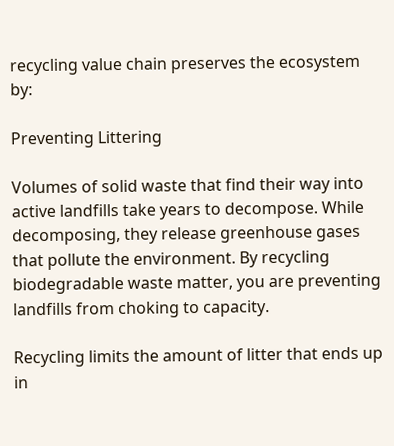recycling value chain preserves the ecosystem by:

Preventing Littering

Volumes of solid waste that find their way into active landfills take years to decompose. While decomposing, they release greenhouse gases that pollute the environment. By recycling biodegradable waste matter, you are preventing landfills from choking to capacity.

Recycling limits the amount of litter that ends up in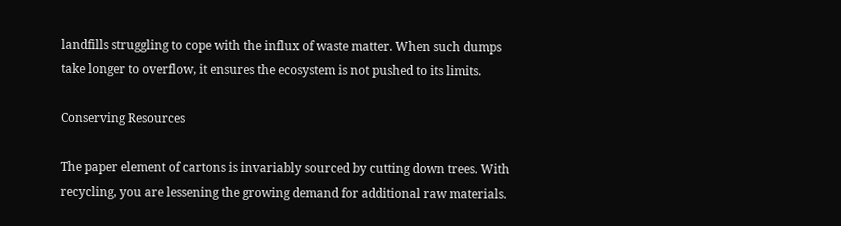landfills struggling to cope with the influx of waste matter. When such dumps take longer to overflow, it ensures the ecosystem is not pushed to its limits.

Conserving Resources

The paper element of cartons is invariably sourced by cutting down trees. With recycling, you are lessening the growing demand for additional raw materials.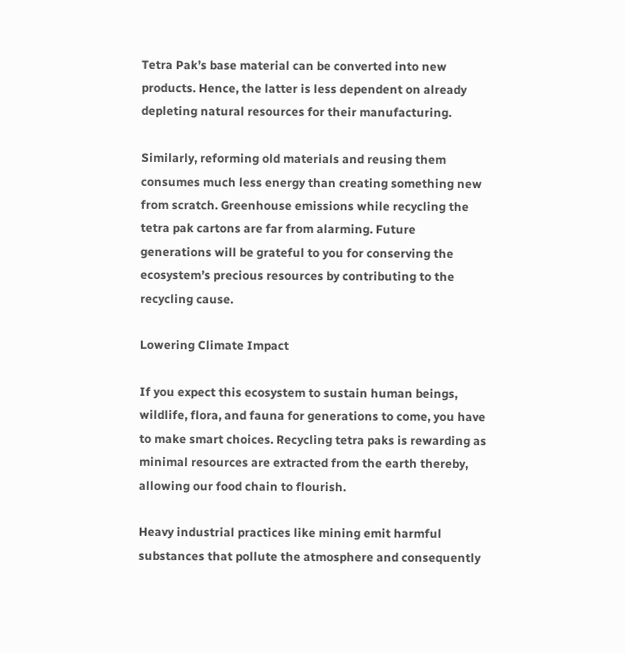Tetra Pak’s base material can be converted into new products. Hence, the latter is less dependent on already depleting natural resources for their manufacturing.

Similarly, reforming old materials and reusing them consumes much less energy than creating something new from scratch. Greenhouse emissions while recycling the tetra pak cartons are far from alarming. Future generations will be grateful to you for conserving the ecosystem’s precious resources by contributing to the recycling cause.

Lowering Climate Impact

If you expect this ecosystem to sustain human beings, wildlife, flora, and fauna for generations to come, you have to make smart choices. Recycling tetra paks is rewarding as minimal resources are extracted from the earth thereby, allowing our food chain to flourish.

Heavy industrial practices like mining emit harmful substances that pollute the atmosphere and consequently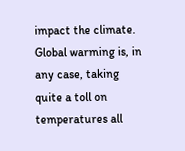impact the climate. Global warming is, in any case, taking quite a toll on temperatures all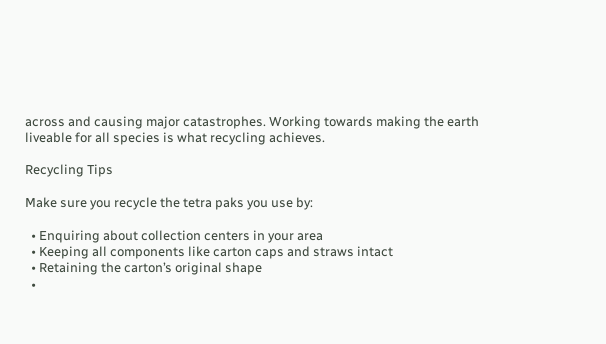across and causing major catastrophes. Working towards making the earth liveable for all species is what recycling achieves.

Recycling Tips

Make sure you recycle the tetra paks you use by:

  • Enquiring about collection centers in your area
  • Keeping all components like carton caps and straws intact
  • Retaining the carton’s original shape
  •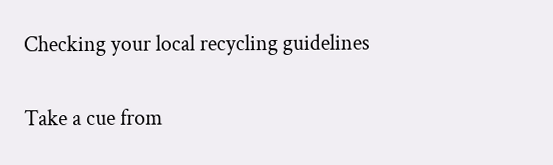Checking your local recycling guidelines

Take a cue from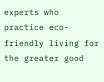experts who practice eco-friendly living for the greater good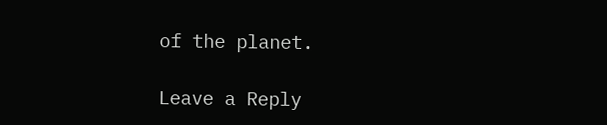of the planet.

Leave a Reply